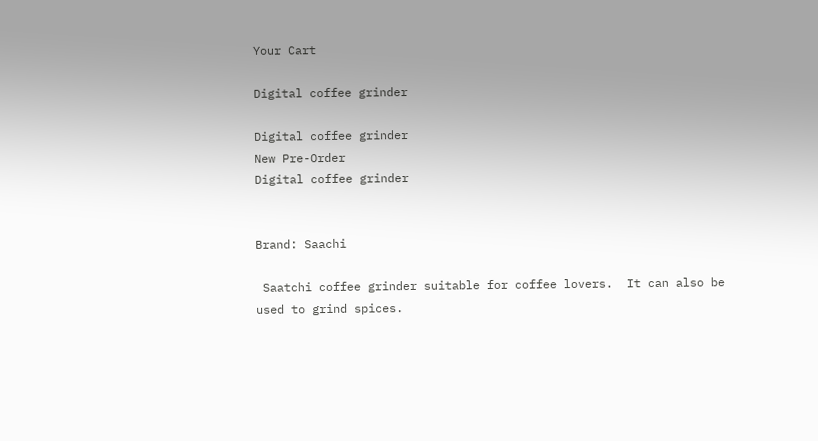Your Cart

Digital coffee grinder

Digital coffee grinder
New Pre-Order
Digital coffee grinder


Brand: Saachi

 Saatchi coffee grinder suitable for coffee lovers.  It can also be used to grind spices.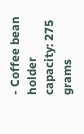- Coffee bean holder capacity: 275 grams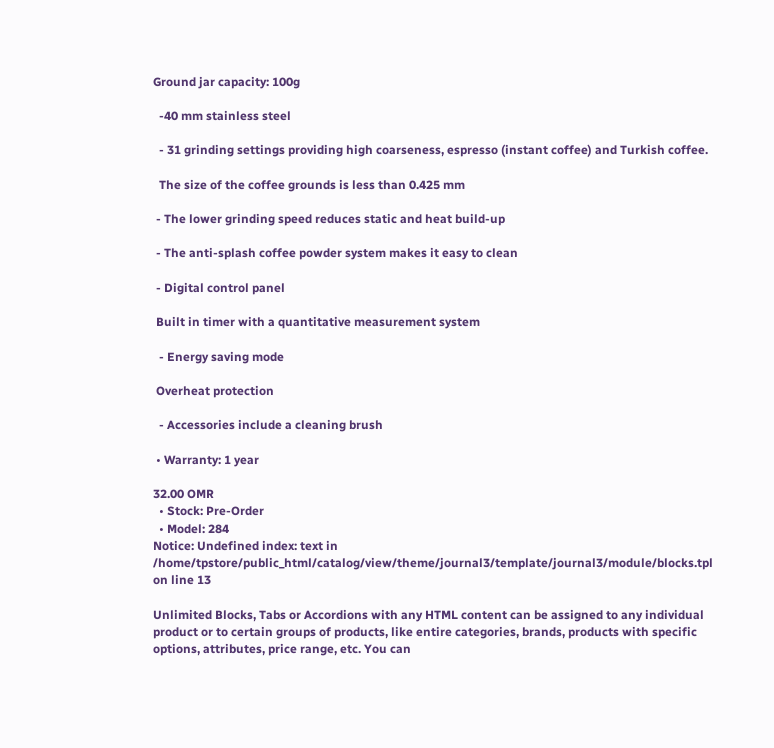Ground jar capacity: 100g

  -40 mm stainless steel

  - 31 grinding settings providing high coarseness, espresso (instant coffee) and Turkish coffee.

  The size of the coffee grounds is less than 0.425 mm

 - The lower grinding speed reduces static and heat build-up

 - The anti-splash coffee powder system makes it easy to clean

 - Digital control panel

 Built in timer with a quantitative measurement system

  - Energy saving mode

 Overheat protection

  - Accessories include a cleaning brush

 • Warranty: 1 year

32.00 OMR
  • Stock: Pre-Order
  • Model: 284
Notice: Undefined index: text in /home/tpstore/public_html/catalog/view/theme/journal3/template/journal3/module/blocks.tpl on line 13

Unlimited Blocks, Tabs or Accordions with any HTML content can be assigned to any individual product or to certain groups of products, like entire categories, brands, products with specific options, attributes, price range, etc. You can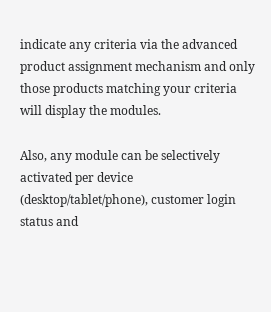indicate any criteria via the advanced product assignment mechanism and only those products matching your criteria will display the modules.

Also, any module can be selectively activated per device (desktop/tablet/phone), customer login status and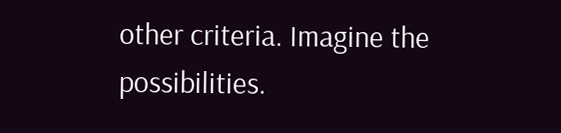other criteria. Imagine the possibilities.